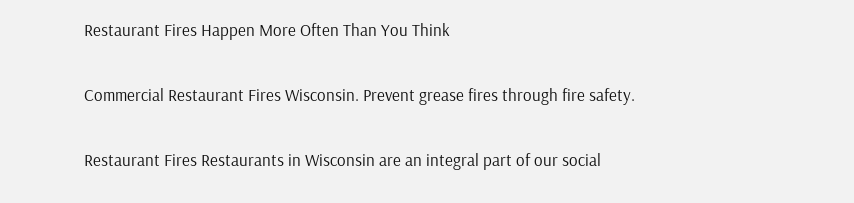Restaurant Fires Happen More Often Than You Think

Commercial Restaurant Fires Wisconsin. Prevent grease fires through fire safety.

Restaurant Fires Restaurants in Wisconsin are an integral part of our social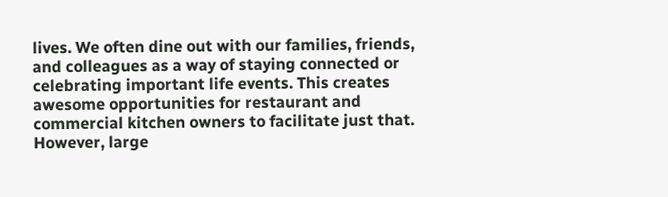lives. We often dine out with our families, friends, and colleagues as a way of staying connected or celebrating important life events. This creates awesome opportunities for restaurant and commercial kitchen owners to facilitate just that. However, large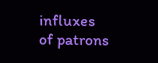influxes of patrons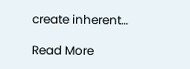create inherent…

Read More